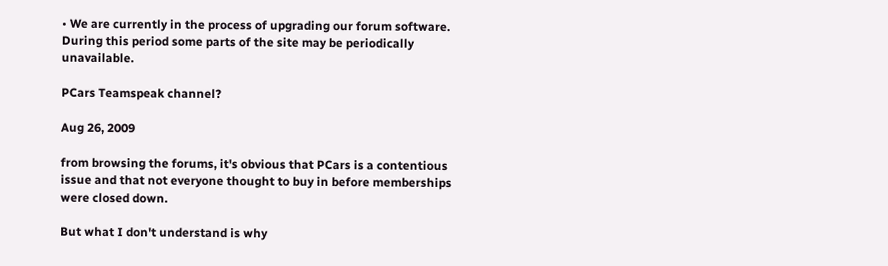• We are currently in the process of upgrading our forum software. During this period some parts of the site may be periodically unavailable.

PCars Teamspeak channel?

Aug 26, 2009

from browsing the forums, it's obvious that PCars is a contentious issue and that not everyone thought to buy in before memberships were closed down.

But what I don't understand is why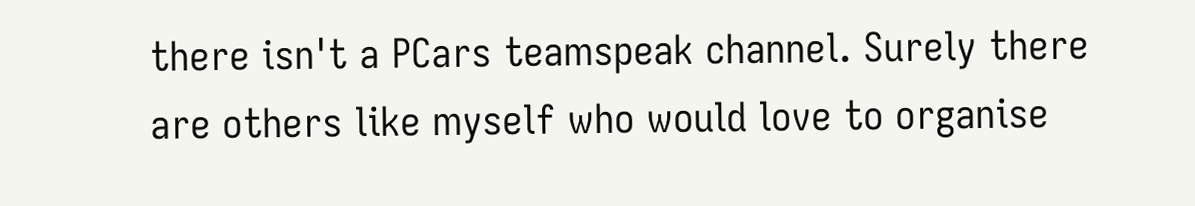there isn't a PCars teamspeak channel. Surely there are others like myself who would love to organise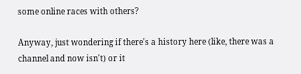some online races with others?

Anyway, just wondering if there's a history here (like, there was a channel and now isn't) or it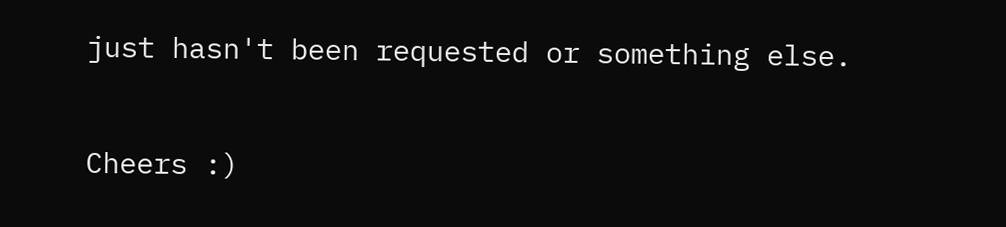just hasn't been requested or something else.

Cheers :)